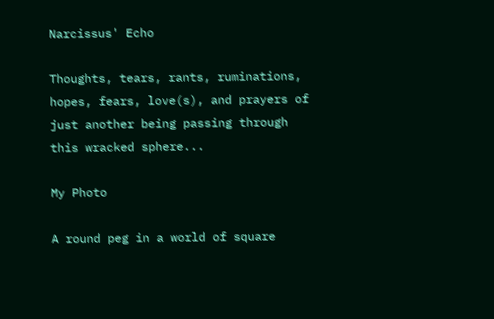Narcissus' Echo

Thoughts, tears, rants, ruminations, hopes, fears, love(s), and prayers of just another being passing through this wracked sphere...

My Photo

A round peg in a world of square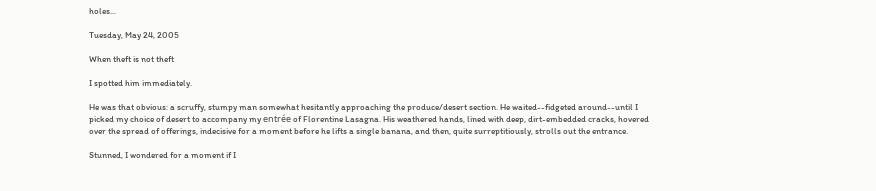holes...

Tuesday, May 24, 2005

When theft is not theft

I spotted him immediately.

He was that obvious: a scruffy, stumpy man somewhat hesitantly approaching the produce/desert section. He waited--fidgeted around--until I picked my choice of desert to accompany my entrée of Florentine Lasagna. His weathered hands, lined with deep, dirt-embedded cracks, hovered over the spread of offerings, indecisive for a moment before he lifts a single banana, and then, quite surreptitiously, strolls out the entrance.

Stunned, I wondered for a moment if I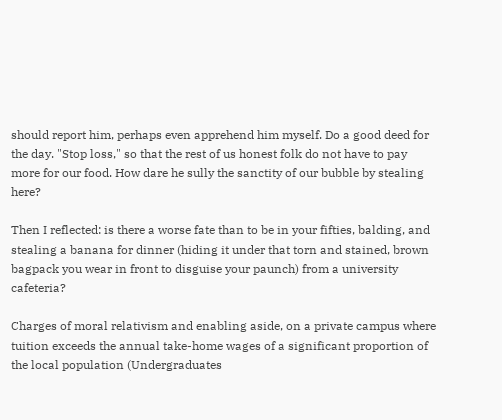should report him, perhaps even apprehend him myself. Do a good deed for the day. "Stop loss," so that the rest of us honest folk do not have to pay more for our food. How dare he sully the sanctity of our bubble by stealing here?

Then I reflected: is there a worse fate than to be in your fifties, balding, and stealing a banana for dinner (hiding it under that torn and stained, brown bagpack you wear in front to disguise your paunch) from a university cafeteria?

Charges of moral relativism and enabling aside, on a private campus where tuition exceeds the annual take-home wages of a significant proportion of the local population (Undergraduates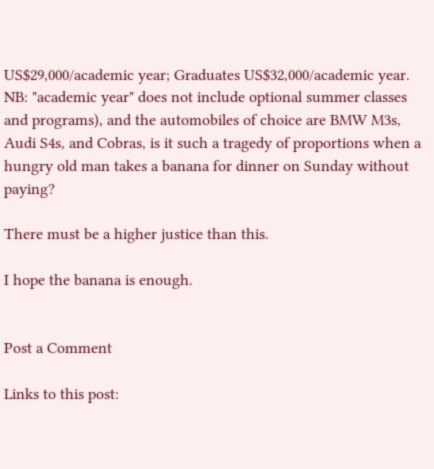US$29,000/academic year; Graduates US$32,000/academic year. NB: "academic year" does not include optional summer classes and programs), and the automobiles of choice are BMW M3s, Audi S4s, and Cobras, is it such a tragedy of proportions when a hungry old man takes a banana for dinner on Sunday without paying?

There must be a higher justice than this.

I hope the banana is enough.


Post a Comment

Links to this post: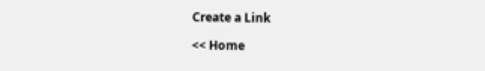Create a Link

<< Home